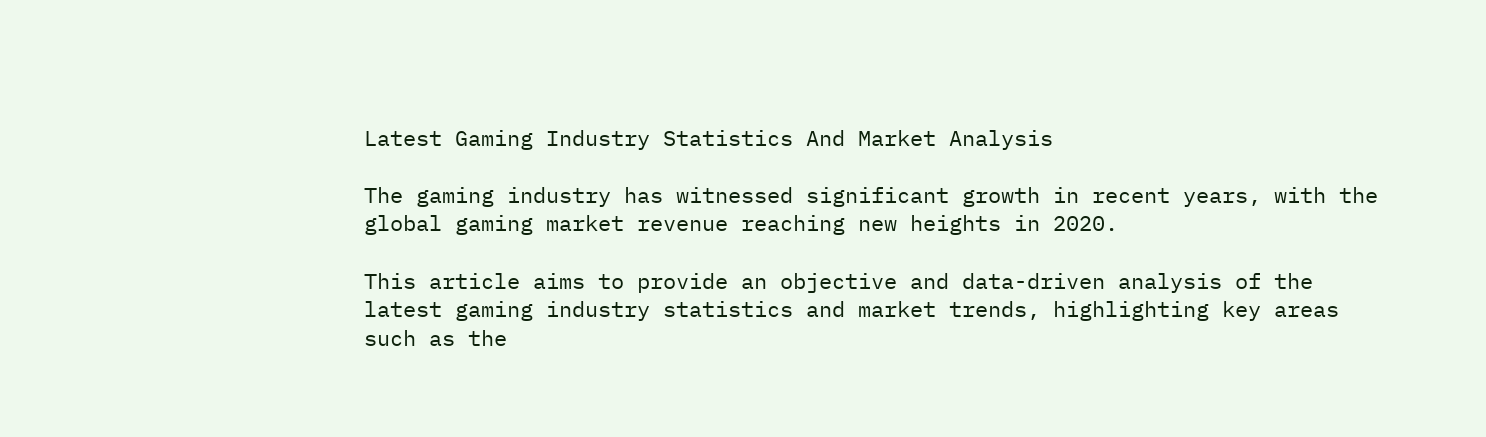Latest Gaming Industry Statistics And Market Analysis

The gaming industry has witnessed significant growth in recent years, with the global gaming market revenue reaching new heights in 2020.

This article aims to provide an objective and data-driven analysis of the latest gaming industry statistics and market trends, highlighting key areas such as the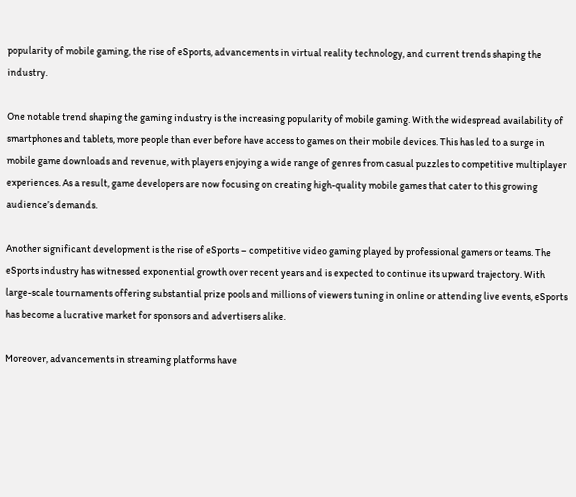popularity of mobile gaming, the rise of eSports, advancements in virtual reality technology, and current trends shaping the industry.

One notable trend shaping the gaming industry is the increasing popularity of mobile gaming. With the widespread availability of smartphones and tablets, more people than ever before have access to games on their mobile devices. This has led to a surge in mobile game downloads and revenue, with players enjoying a wide range of genres from casual puzzles to competitive multiplayer experiences. As a result, game developers are now focusing on creating high-quality mobile games that cater to this growing audience’s demands.

Another significant development is the rise of eSports – competitive video gaming played by professional gamers or teams. The eSports industry has witnessed exponential growth over recent years and is expected to continue its upward trajectory. With large-scale tournaments offering substantial prize pools and millions of viewers tuning in online or attending live events, eSports has become a lucrative market for sponsors and advertisers alike.

Moreover, advancements in streaming platforms have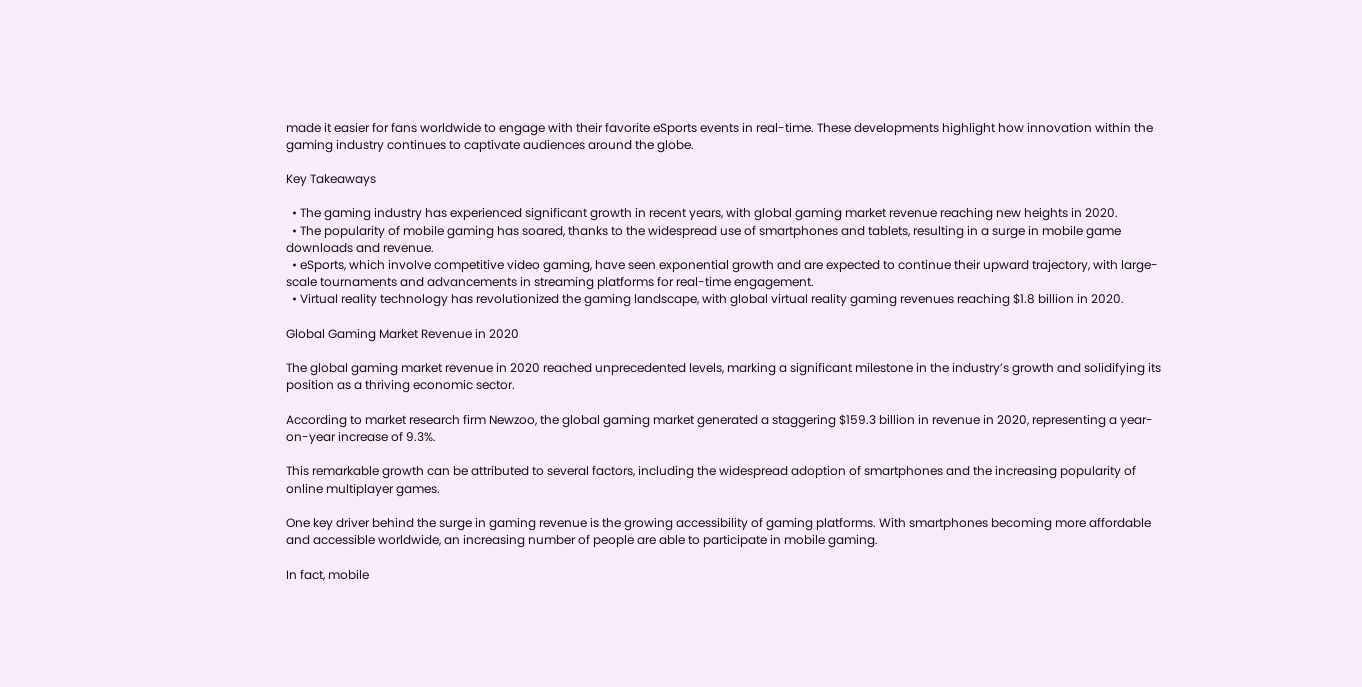made it easier for fans worldwide to engage with their favorite eSports events in real-time. These developments highlight how innovation within the gaming industry continues to captivate audiences around the globe.

Key Takeaways

  • The gaming industry has experienced significant growth in recent years, with global gaming market revenue reaching new heights in 2020.
  • The popularity of mobile gaming has soared, thanks to the widespread use of smartphones and tablets, resulting in a surge in mobile game downloads and revenue.
  • eSports, which involve competitive video gaming, have seen exponential growth and are expected to continue their upward trajectory, with large-scale tournaments and advancements in streaming platforms for real-time engagement.
  • Virtual reality technology has revolutionized the gaming landscape, with global virtual reality gaming revenues reaching $1.8 billion in 2020.

Global Gaming Market Revenue in 2020

The global gaming market revenue in 2020 reached unprecedented levels, marking a significant milestone in the industry’s growth and solidifying its position as a thriving economic sector.

According to market research firm Newzoo, the global gaming market generated a staggering $159.3 billion in revenue in 2020, representing a year-on-year increase of 9.3%.

This remarkable growth can be attributed to several factors, including the widespread adoption of smartphones and the increasing popularity of online multiplayer games.

One key driver behind the surge in gaming revenue is the growing accessibility of gaming platforms. With smartphones becoming more affordable and accessible worldwide, an increasing number of people are able to participate in mobile gaming.

In fact, mobile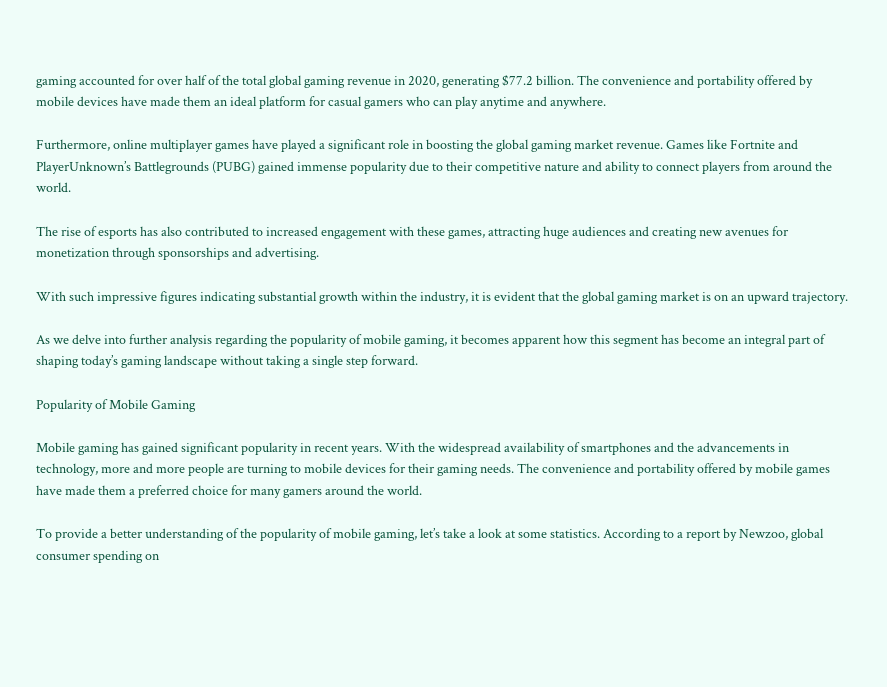gaming accounted for over half of the total global gaming revenue in 2020, generating $77.2 billion. The convenience and portability offered by mobile devices have made them an ideal platform for casual gamers who can play anytime and anywhere.

Furthermore, online multiplayer games have played a significant role in boosting the global gaming market revenue. Games like Fortnite and PlayerUnknown’s Battlegrounds (PUBG) gained immense popularity due to their competitive nature and ability to connect players from around the world.

The rise of esports has also contributed to increased engagement with these games, attracting huge audiences and creating new avenues for monetization through sponsorships and advertising.

With such impressive figures indicating substantial growth within the industry, it is evident that the global gaming market is on an upward trajectory.

As we delve into further analysis regarding the popularity of mobile gaming, it becomes apparent how this segment has become an integral part of shaping today’s gaming landscape without taking a single step forward.

Popularity of Mobile Gaming

Mobile gaming has gained significant popularity in recent years. With the widespread availability of smartphones and the advancements in technology, more and more people are turning to mobile devices for their gaming needs. The convenience and portability offered by mobile games have made them a preferred choice for many gamers around the world.

To provide a better understanding of the popularity of mobile gaming, let’s take a look at some statistics. According to a report by Newzoo, global consumer spending on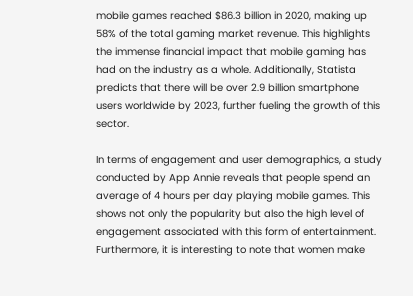mobile games reached $86.3 billion in 2020, making up 58% of the total gaming market revenue. This highlights the immense financial impact that mobile gaming has had on the industry as a whole. Additionally, Statista predicts that there will be over 2.9 billion smartphone users worldwide by 2023, further fueling the growth of this sector.

In terms of engagement and user demographics, a study conducted by App Annie reveals that people spend an average of 4 hours per day playing mobile games. This shows not only the popularity but also the high level of engagement associated with this form of entertainment. Furthermore, it is interesting to note that women make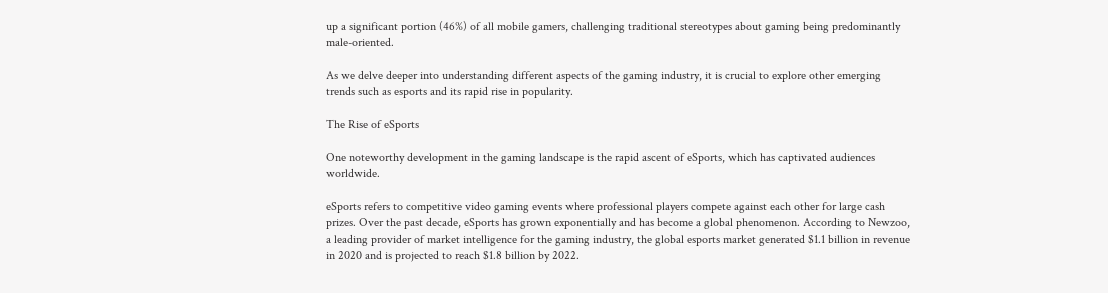up a significant portion (46%) of all mobile gamers, challenging traditional stereotypes about gaming being predominantly male-oriented.

As we delve deeper into understanding different aspects of the gaming industry, it is crucial to explore other emerging trends such as esports and its rapid rise in popularity.

The Rise of eSports

One noteworthy development in the gaming landscape is the rapid ascent of eSports, which has captivated audiences worldwide.

eSports refers to competitive video gaming events where professional players compete against each other for large cash prizes. Over the past decade, eSports has grown exponentially and has become a global phenomenon. According to Newzoo, a leading provider of market intelligence for the gaming industry, the global esports market generated $1.1 billion in revenue in 2020 and is projected to reach $1.8 billion by 2022.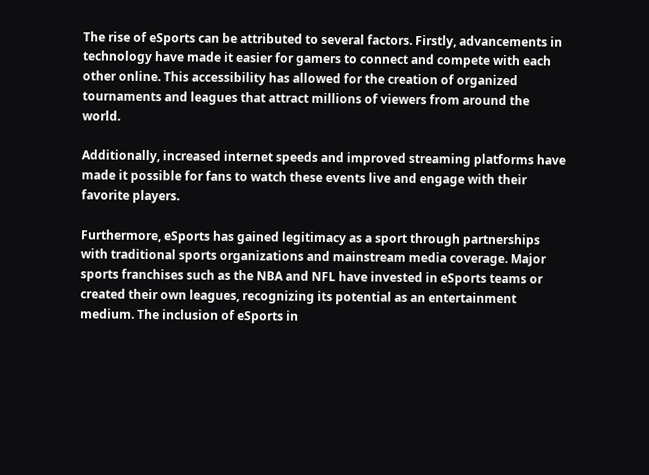The rise of eSports can be attributed to several factors. Firstly, advancements in technology have made it easier for gamers to connect and compete with each other online. This accessibility has allowed for the creation of organized tournaments and leagues that attract millions of viewers from around the world.

Additionally, increased internet speeds and improved streaming platforms have made it possible for fans to watch these events live and engage with their favorite players.

Furthermore, eSports has gained legitimacy as a sport through partnerships with traditional sports organizations and mainstream media coverage. Major sports franchises such as the NBA and NFL have invested in eSports teams or created their own leagues, recognizing its potential as an entertainment medium. The inclusion of eSports in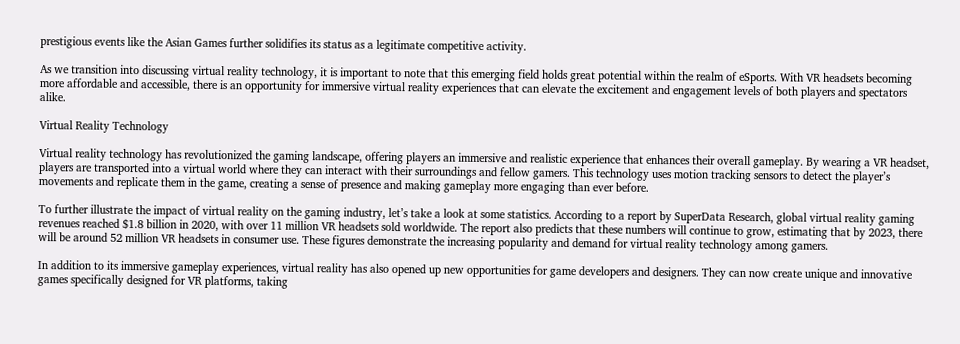prestigious events like the Asian Games further solidifies its status as a legitimate competitive activity.

As we transition into discussing virtual reality technology, it is important to note that this emerging field holds great potential within the realm of eSports. With VR headsets becoming more affordable and accessible, there is an opportunity for immersive virtual reality experiences that can elevate the excitement and engagement levels of both players and spectators alike.

Virtual Reality Technology

Virtual reality technology has revolutionized the gaming landscape, offering players an immersive and realistic experience that enhances their overall gameplay. By wearing a VR headset, players are transported into a virtual world where they can interact with their surroundings and fellow gamers. This technology uses motion tracking sensors to detect the player’s movements and replicate them in the game, creating a sense of presence and making gameplay more engaging than ever before.

To further illustrate the impact of virtual reality on the gaming industry, let’s take a look at some statistics. According to a report by SuperData Research, global virtual reality gaming revenues reached $1.8 billion in 2020, with over 11 million VR headsets sold worldwide. The report also predicts that these numbers will continue to grow, estimating that by 2023, there will be around 52 million VR headsets in consumer use. These figures demonstrate the increasing popularity and demand for virtual reality technology among gamers.

In addition to its immersive gameplay experiences, virtual reality has also opened up new opportunities for game developers and designers. They can now create unique and innovative games specifically designed for VR platforms, taking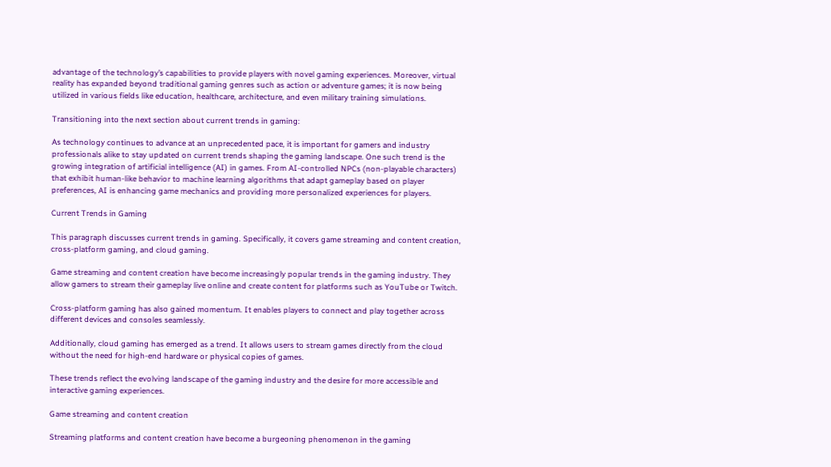advantage of the technology’s capabilities to provide players with novel gaming experiences. Moreover, virtual reality has expanded beyond traditional gaming genres such as action or adventure games; it is now being utilized in various fields like education, healthcare, architecture, and even military training simulations.

Transitioning into the next section about current trends in gaming:

As technology continues to advance at an unprecedented pace, it is important for gamers and industry professionals alike to stay updated on current trends shaping the gaming landscape. One such trend is the growing integration of artificial intelligence (AI) in games. From AI-controlled NPCs (non-playable characters) that exhibit human-like behavior to machine learning algorithms that adapt gameplay based on player preferences, AI is enhancing game mechanics and providing more personalized experiences for players.

Current Trends in Gaming

This paragraph discusses current trends in gaming. Specifically, it covers game streaming and content creation, cross-platform gaming, and cloud gaming.

Game streaming and content creation have become increasingly popular trends in the gaming industry. They allow gamers to stream their gameplay live online and create content for platforms such as YouTube or Twitch.

Cross-platform gaming has also gained momentum. It enables players to connect and play together across different devices and consoles seamlessly.

Additionally, cloud gaming has emerged as a trend. It allows users to stream games directly from the cloud without the need for high-end hardware or physical copies of games.

These trends reflect the evolving landscape of the gaming industry and the desire for more accessible and interactive gaming experiences.

Game streaming and content creation

Streaming platforms and content creation have become a burgeoning phenomenon in the gaming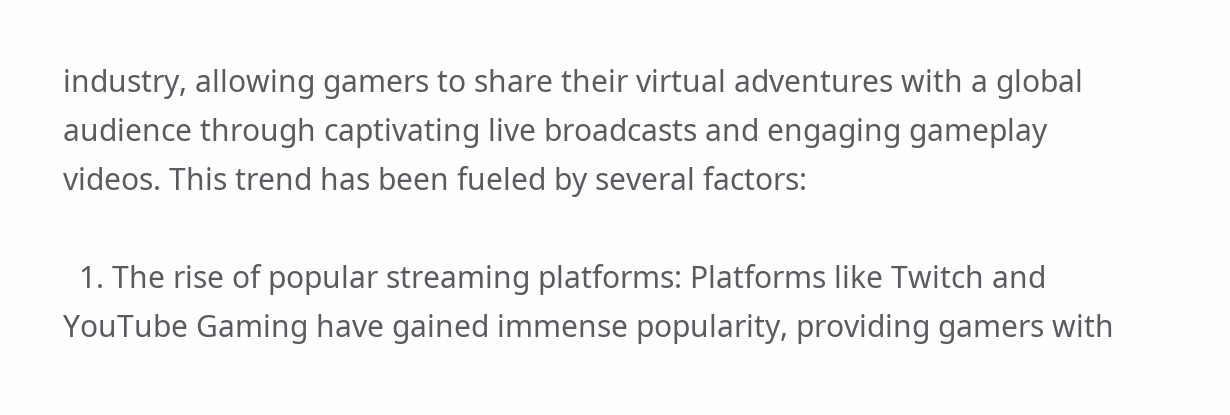industry, allowing gamers to share their virtual adventures with a global audience through captivating live broadcasts and engaging gameplay videos. This trend has been fueled by several factors:

  1. The rise of popular streaming platforms: Platforms like Twitch and YouTube Gaming have gained immense popularity, providing gamers with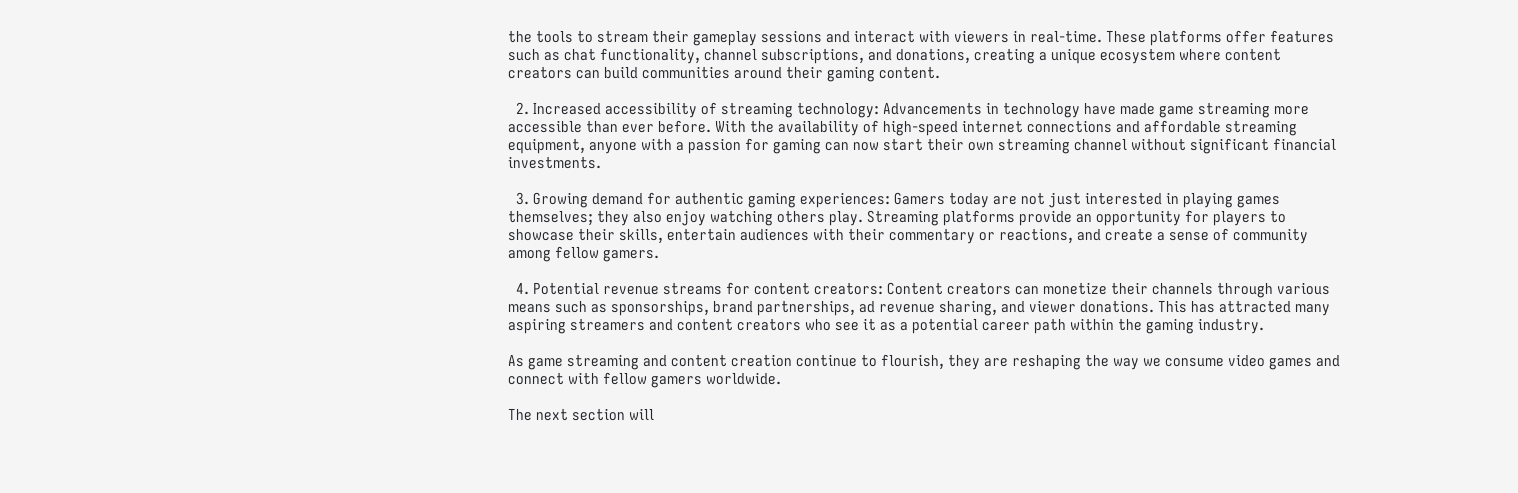the tools to stream their gameplay sessions and interact with viewers in real-time. These platforms offer features such as chat functionality, channel subscriptions, and donations, creating a unique ecosystem where content creators can build communities around their gaming content.

  2. Increased accessibility of streaming technology: Advancements in technology have made game streaming more accessible than ever before. With the availability of high-speed internet connections and affordable streaming equipment, anyone with a passion for gaming can now start their own streaming channel without significant financial investments.

  3. Growing demand for authentic gaming experiences: Gamers today are not just interested in playing games themselves; they also enjoy watching others play. Streaming platforms provide an opportunity for players to showcase their skills, entertain audiences with their commentary or reactions, and create a sense of community among fellow gamers.

  4. Potential revenue streams for content creators: Content creators can monetize their channels through various means such as sponsorships, brand partnerships, ad revenue sharing, and viewer donations. This has attracted many aspiring streamers and content creators who see it as a potential career path within the gaming industry.

As game streaming and content creation continue to flourish, they are reshaping the way we consume video games and connect with fellow gamers worldwide.

The next section will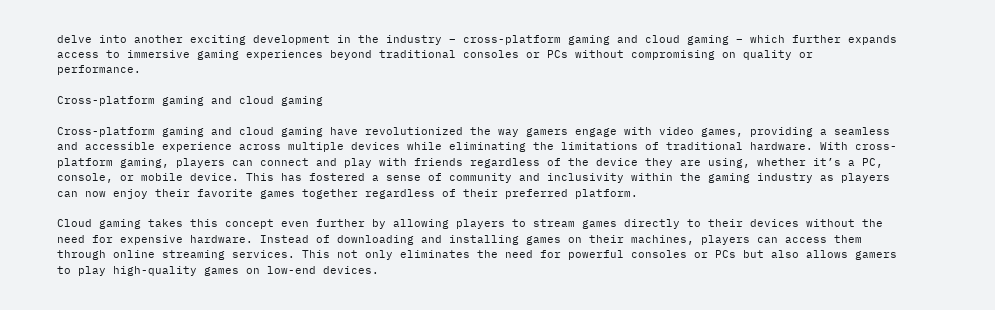delve into another exciting development in the industry – cross-platform gaming and cloud gaming – which further expands access to immersive gaming experiences beyond traditional consoles or PCs without compromising on quality or performance.

Cross-platform gaming and cloud gaming

Cross-platform gaming and cloud gaming have revolutionized the way gamers engage with video games, providing a seamless and accessible experience across multiple devices while eliminating the limitations of traditional hardware. With cross-platform gaming, players can connect and play with friends regardless of the device they are using, whether it’s a PC, console, or mobile device. This has fostered a sense of community and inclusivity within the gaming industry as players can now enjoy their favorite games together regardless of their preferred platform.

Cloud gaming takes this concept even further by allowing players to stream games directly to their devices without the need for expensive hardware. Instead of downloading and installing games on their machines, players can access them through online streaming services. This not only eliminates the need for powerful consoles or PCs but also allows gamers to play high-quality games on low-end devices.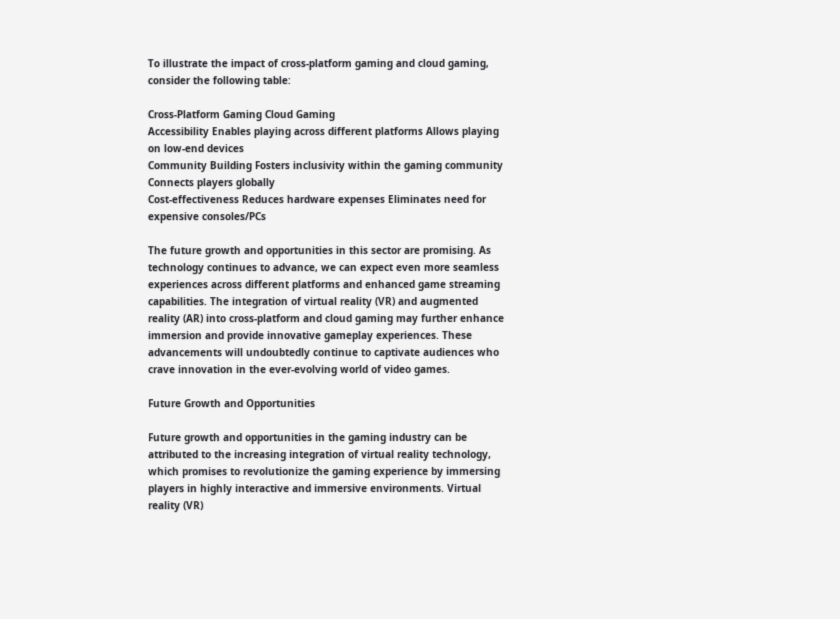To illustrate the impact of cross-platform gaming and cloud gaming, consider the following table:

Cross-Platform Gaming Cloud Gaming
Accessibility Enables playing across different platforms Allows playing on low-end devices
Community Building Fosters inclusivity within the gaming community Connects players globally
Cost-effectiveness Reduces hardware expenses Eliminates need for expensive consoles/PCs

The future growth and opportunities in this sector are promising. As technology continues to advance, we can expect even more seamless experiences across different platforms and enhanced game streaming capabilities. The integration of virtual reality (VR) and augmented reality (AR) into cross-platform and cloud gaming may further enhance immersion and provide innovative gameplay experiences. These advancements will undoubtedly continue to captivate audiences who crave innovation in the ever-evolving world of video games.

Future Growth and Opportunities

Future growth and opportunities in the gaming industry can be attributed to the increasing integration of virtual reality technology, which promises to revolutionize the gaming experience by immersing players in highly interactive and immersive environments. Virtual reality (VR)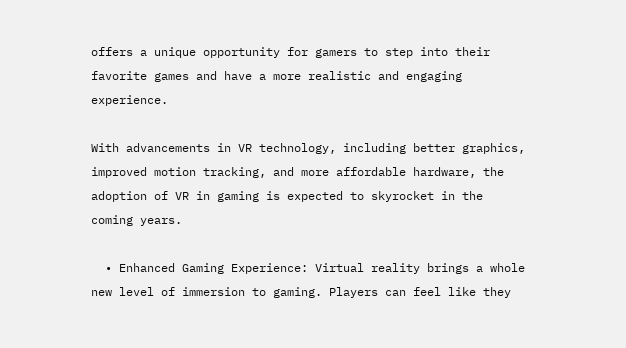offers a unique opportunity for gamers to step into their favorite games and have a more realistic and engaging experience.

With advancements in VR technology, including better graphics, improved motion tracking, and more affordable hardware, the adoption of VR in gaming is expected to skyrocket in the coming years.

  • Enhanced Gaming Experience: Virtual reality brings a whole new level of immersion to gaming. Players can feel like they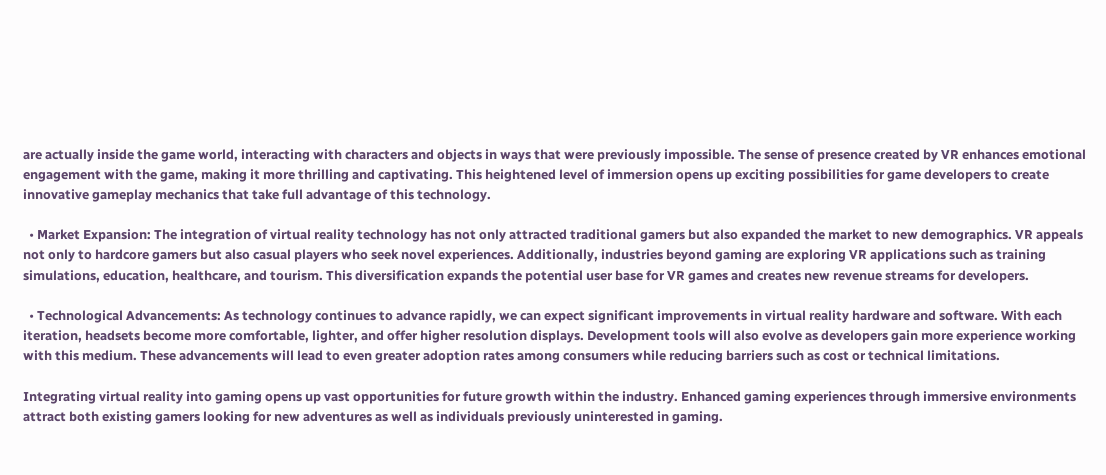are actually inside the game world, interacting with characters and objects in ways that were previously impossible. The sense of presence created by VR enhances emotional engagement with the game, making it more thrilling and captivating. This heightened level of immersion opens up exciting possibilities for game developers to create innovative gameplay mechanics that take full advantage of this technology.

  • Market Expansion: The integration of virtual reality technology has not only attracted traditional gamers but also expanded the market to new demographics. VR appeals not only to hardcore gamers but also casual players who seek novel experiences. Additionally, industries beyond gaming are exploring VR applications such as training simulations, education, healthcare, and tourism. This diversification expands the potential user base for VR games and creates new revenue streams for developers.

  • Technological Advancements: As technology continues to advance rapidly, we can expect significant improvements in virtual reality hardware and software. With each iteration, headsets become more comfortable, lighter, and offer higher resolution displays. Development tools will also evolve as developers gain more experience working with this medium. These advancements will lead to even greater adoption rates among consumers while reducing barriers such as cost or technical limitations.

Integrating virtual reality into gaming opens up vast opportunities for future growth within the industry. Enhanced gaming experiences through immersive environments attract both existing gamers looking for new adventures as well as individuals previously uninterested in gaming.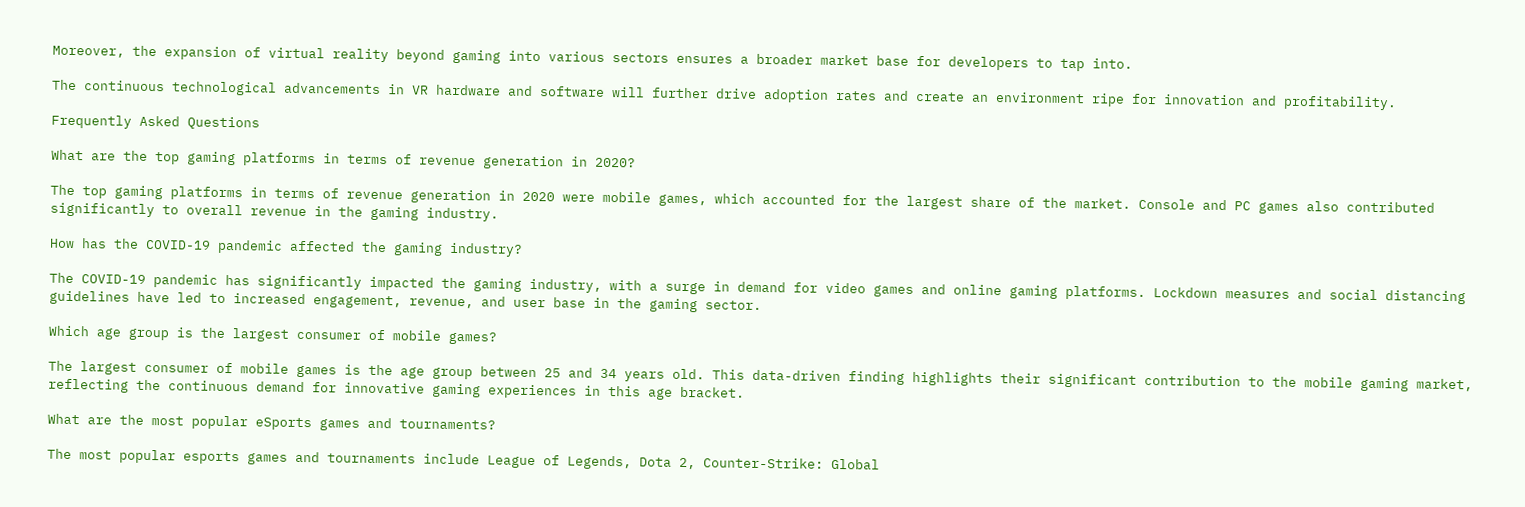Moreover, the expansion of virtual reality beyond gaming into various sectors ensures a broader market base for developers to tap into.

The continuous technological advancements in VR hardware and software will further drive adoption rates and create an environment ripe for innovation and profitability.

Frequently Asked Questions

What are the top gaming platforms in terms of revenue generation in 2020?

The top gaming platforms in terms of revenue generation in 2020 were mobile games, which accounted for the largest share of the market. Console and PC games also contributed significantly to overall revenue in the gaming industry.

How has the COVID-19 pandemic affected the gaming industry?

The COVID-19 pandemic has significantly impacted the gaming industry, with a surge in demand for video games and online gaming platforms. Lockdown measures and social distancing guidelines have led to increased engagement, revenue, and user base in the gaming sector.

Which age group is the largest consumer of mobile games?

The largest consumer of mobile games is the age group between 25 and 34 years old. This data-driven finding highlights their significant contribution to the mobile gaming market, reflecting the continuous demand for innovative gaming experiences in this age bracket.

What are the most popular eSports games and tournaments?

The most popular esports games and tournaments include League of Legends, Dota 2, Counter-Strike: Global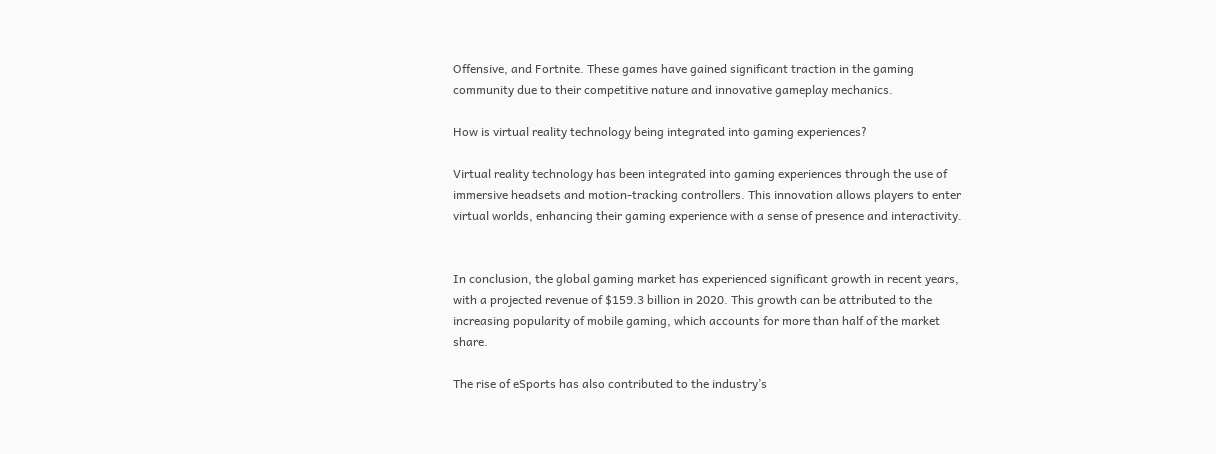Offensive, and Fortnite. These games have gained significant traction in the gaming community due to their competitive nature and innovative gameplay mechanics.

How is virtual reality technology being integrated into gaming experiences?

Virtual reality technology has been integrated into gaming experiences through the use of immersive headsets and motion-tracking controllers. This innovation allows players to enter virtual worlds, enhancing their gaming experience with a sense of presence and interactivity.


In conclusion, the global gaming market has experienced significant growth in recent years, with a projected revenue of $159.3 billion in 2020. This growth can be attributed to the increasing popularity of mobile gaming, which accounts for more than half of the market share.

The rise of eSports has also contributed to the industry’s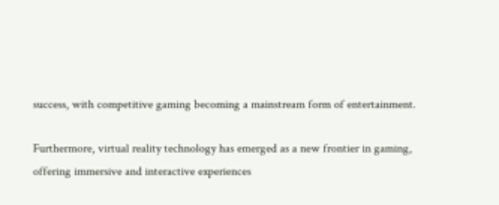success, with competitive gaming becoming a mainstream form of entertainment.

Furthermore, virtual reality technology has emerged as a new frontier in gaming, offering immersive and interactive experiences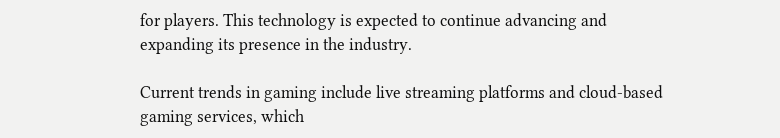for players. This technology is expected to continue advancing and expanding its presence in the industry.

Current trends in gaming include live streaming platforms and cloud-based gaming services, which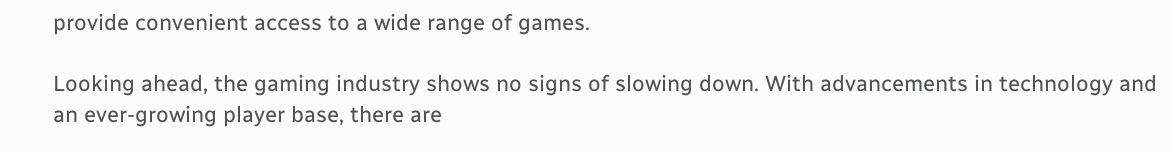provide convenient access to a wide range of games.

Looking ahead, the gaming industry shows no signs of slowing down. With advancements in technology and an ever-growing player base, there are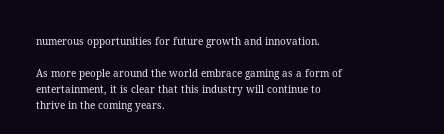numerous opportunities for future growth and innovation.

As more people around the world embrace gaming as a form of entertainment, it is clear that this industry will continue to thrive in the coming years.